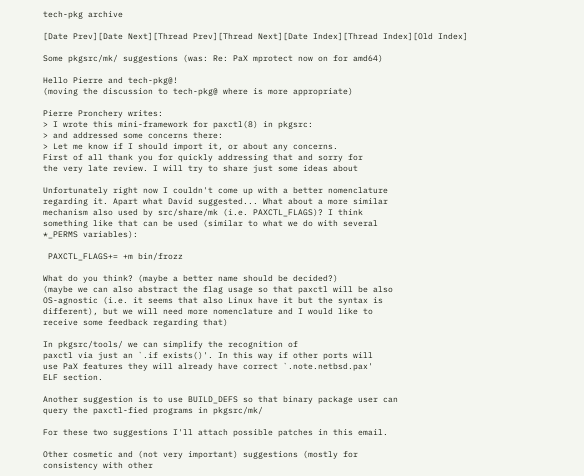tech-pkg archive

[Date Prev][Date Next][Thread Prev][Thread Next][Date Index][Thread Index][Old Index]

Some pkgsrc/mk/ suggestions (was: Re: PaX mprotect now on for amd64)

Hello Pierre and tech-pkg@!
(moving the discussion to tech-pkg@ where is more appropriate)

Pierre Pronchery writes:
> I wrote this mini-framework for paxctl(8) in pkgsrc:
> and addressed some concerns there:
> Let me know if I should import it, or about any concerns.
First of all thank you for quickly addressing that and sorry for
the very late review. I will try to share just some ideas about

Unfortunately right now I couldn't come up with a better nomenclature
regarding it. Apart what David suggested... What about a more similar
mechanism also used by src/share/mk (i.e. PAXCTL_FLAGS)? I think
something like that can be used (similar to what we do with several
*_PERMS variables):

 PAXCTL_FLAGS+= +m bin/frozz

What do you think? (maybe a better name should be decided?)
(maybe we can also abstract the flag usage so that paxctl will be also
OS-agnostic (i.e. it seems that also Linux have it but the syntax is
different), but we will need more nomenclature and I would like to
receive some feedback regarding that)

In pkgsrc/tools/ we can simplify the recognition of
paxctl via just an `.if exists()'. In this way if other ports will
use PaX features they will already have correct `.note.netbsd.pax'
ELF section.

Another suggestion is to use BUILD_DEFS so that binary package user can
query the paxctl-fied programs in pkgsrc/mk/

For these two suggestions I'll attach possible patches in this email.

Other cosmetic and (not very important) suggestions (mostly for
consistency with other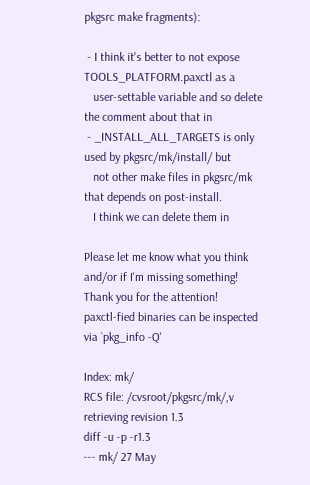pkgsrc make fragments):

 - I think it's better to not expose TOOLS_PLATFORM.paxctl as a
   user-settable variable and so delete the comment about that in
 - _INSTALL_ALL_TARGETS is only used by pkgsrc/mk/install/ but
   not other make files in pkgsrc/mk that depends on post-install.
   I think we can delete them in

Please let me know what you think and/or if I'm missing something!
Thank you for the attention!
paxctl-fied binaries can be inspected via `pkg_info -Q'

Index: mk/
RCS file: /cvsroot/pkgsrc/mk/,v
retrieving revision 1.3
diff -u -p -r1.3
--- mk/ 27 May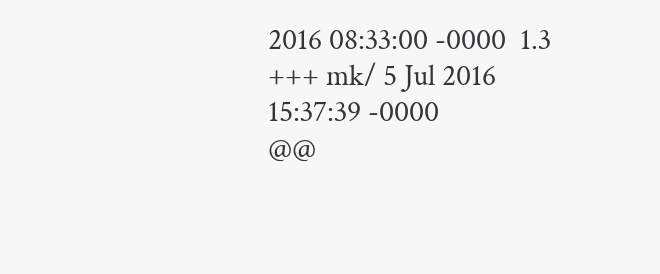2016 08:33:00 -0000  1.3
+++ mk/ 5 Jul 2016 15:37:39 -0000
@@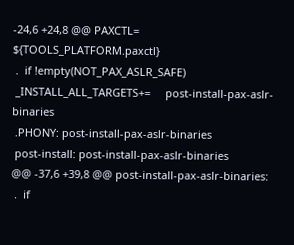-24,6 +24,8 @@ PAXCTL=   ${TOOLS_PLATFORM.paxctl}
 .  if !empty(NOT_PAX_ASLR_SAFE)
 _INSTALL_ALL_TARGETS+=     post-install-pax-aslr-binaries
 .PHONY: post-install-pax-aslr-binaries
 post-install: post-install-pax-aslr-binaries
@@ -37,6 +39,8 @@ post-install-pax-aslr-binaries:
 .  if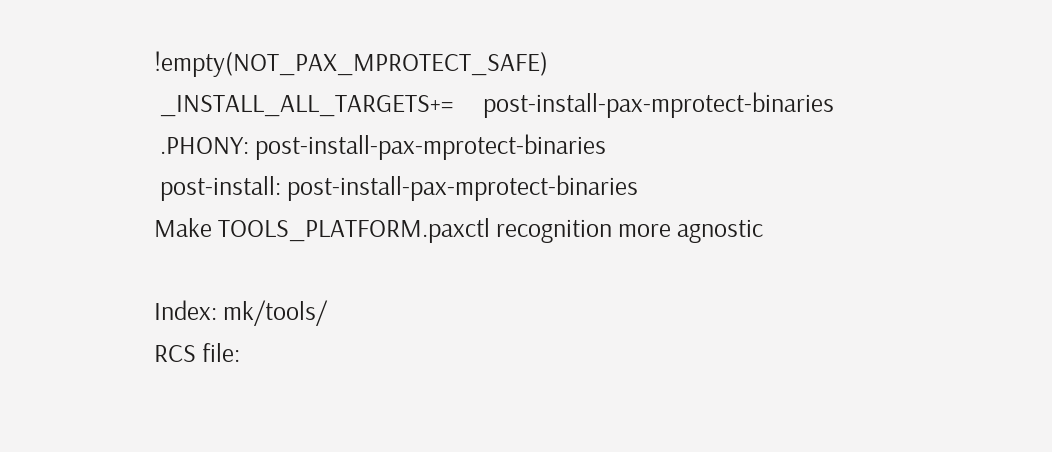!empty(NOT_PAX_MPROTECT_SAFE)
 _INSTALL_ALL_TARGETS+=     post-install-pax-mprotect-binaries
 .PHONY: post-install-pax-mprotect-binaries
 post-install: post-install-pax-mprotect-binaries
Make TOOLS_PLATFORM.paxctl recognition more agnostic

Index: mk/tools/
RCS file: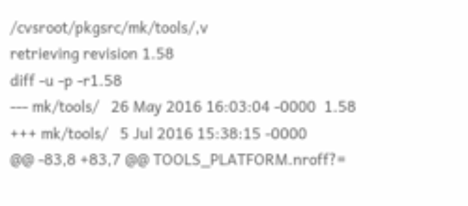/cvsroot/pkgsrc/mk/tools/,v
retrieving revision 1.58
diff -u -p -r1.58
--- mk/tools/   26 May 2016 16:03:04 -0000  1.58
+++ mk/tools/   5 Jul 2016 15:38:15 -0000
@@ -83,8 +83,7 @@ TOOLS_PLATFORM.nroff?=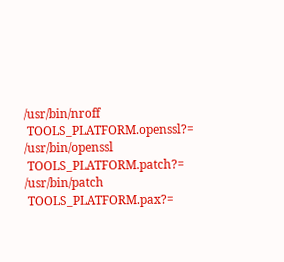/usr/bin/nroff
 TOOLS_PLATFORM.openssl?=   /usr/bin/openssl
 TOOLS_PLATFORM.patch?=     /usr/bin/patch
 TOOLS_PLATFORM.pax?=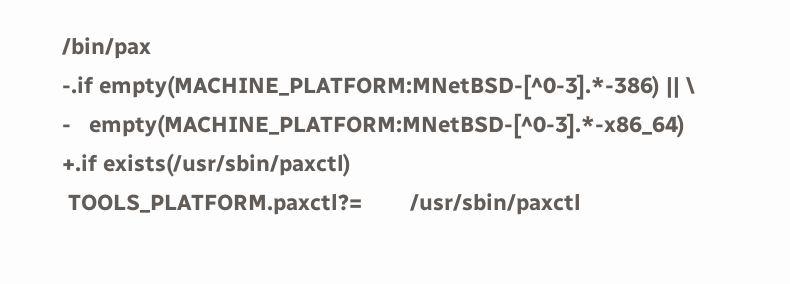/bin/pax
-.if empty(MACHINE_PLATFORM:MNetBSD-[^0-3].*-386) || \
-   empty(MACHINE_PLATFORM:MNetBSD-[^0-3].*-x86_64)
+.if exists(/usr/sbin/paxctl)
 TOOLS_PLATFORM.paxctl?=        /usr/sbin/paxctl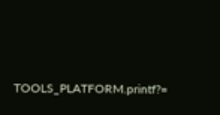TOOLS_PLATFORM.printf?=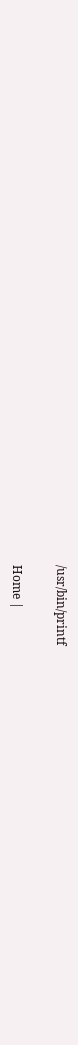/usr/bin/printf

Home |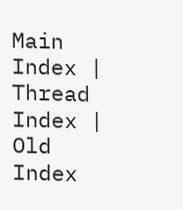Main Index | Thread Index | Old Index